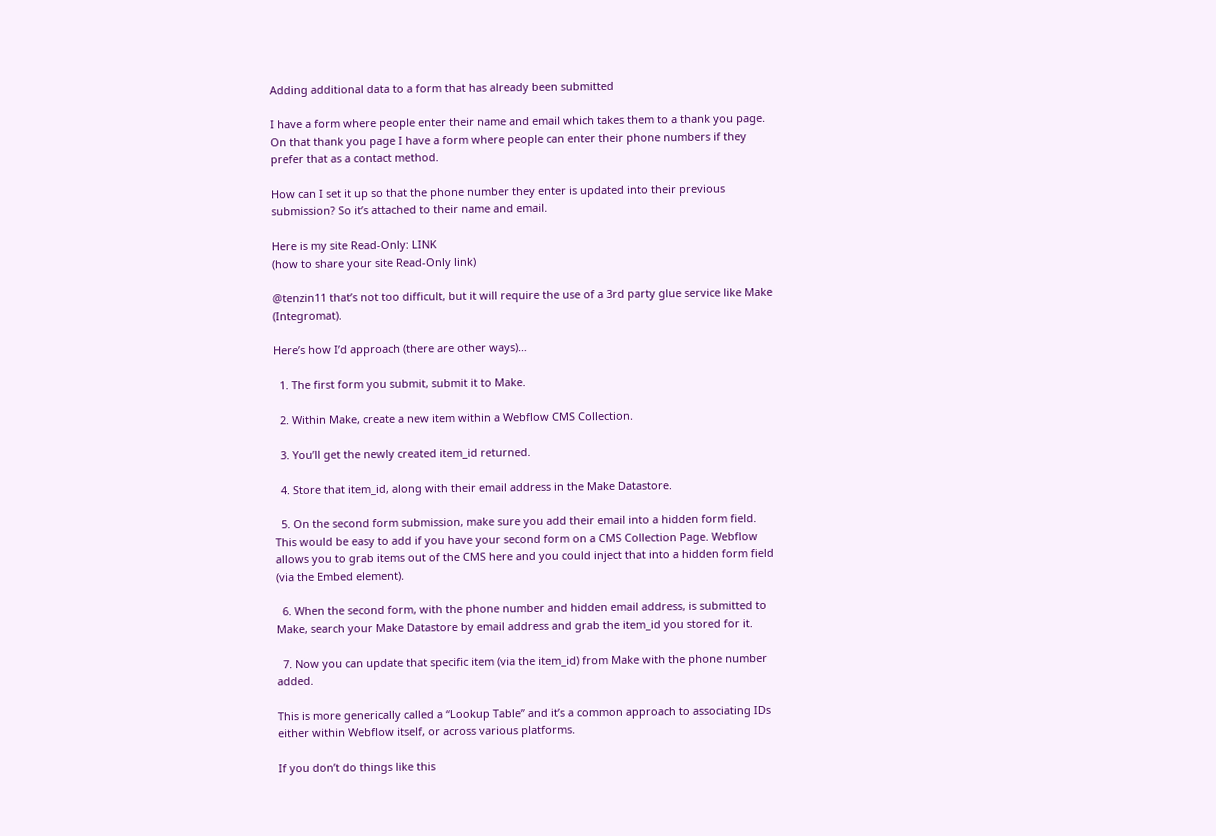Adding additional data to a form that has already been submitted

I have a form where people enter their name and email which takes them to a thank you page. On that thank you page I have a form where people can enter their phone numbers if they prefer that as a contact method.

How can I set it up so that the phone number they enter is updated into their previous submission? So it’s attached to their name and email.

Here is my site Read-Only: LINK
(how to share your site Read-Only link)

@tenzin11 that’s not too difficult, but it will require the use of a 3rd party glue service like Make (Integromat).

Here’s how I’d approach (there are other ways)…

  1. The first form you submit, submit it to Make.

  2. Within Make, create a new item within a Webflow CMS Collection.

  3. You’ll get the newly created item_id returned.

  4. Store that item_id, along with their email address in the Make Datastore.

  5. On the second form submission, make sure you add their email into a hidden form field. This would be easy to add if you have your second form on a CMS Collection Page. Webflow allows you to grab items out of the CMS here and you could inject that into a hidden form field (via the Embed element).

  6. When the second form, with the phone number and hidden email address, is submitted to Make, search your Make Datastore by email address and grab the item_id you stored for it.

  7. Now you can update that specific item (via the item_id) from Make with the phone number added.

This is more generically called a “Lookup Table” and it’s a common approach to associating IDs either within Webflow itself, or across various platforms.

If you don’t do things like this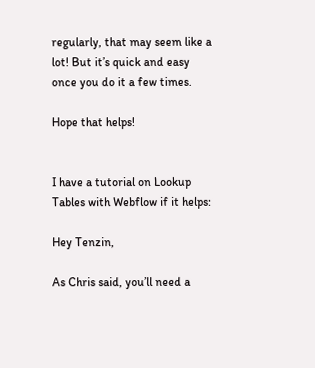regularly, that may seem like a lot! But it’s quick and easy once you do it a few times.

Hope that helps!


I have a tutorial on Lookup Tables with Webflow if it helps:

Hey Tenzin,

As Chris said, you’ll need a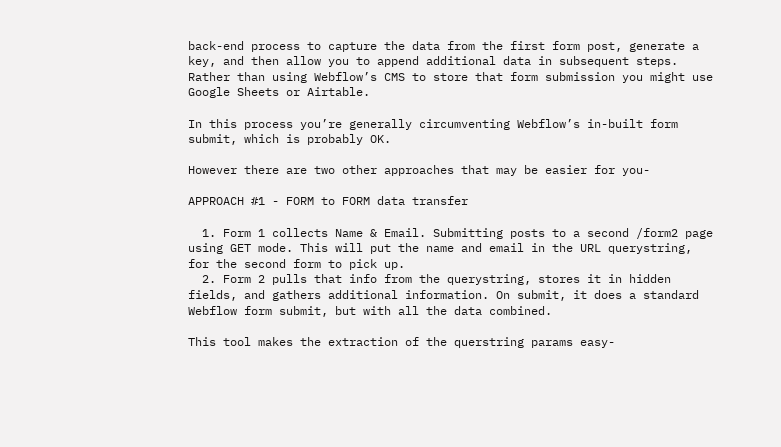back-end process to capture the data from the first form post, generate a key, and then allow you to append additional data in subsequent steps. Rather than using Webflow’s CMS to store that form submission you might use Google Sheets or Airtable.

In this process you’re generally circumventing Webflow’s in-built form submit, which is probably OK.

However there are two other approaches that may be easier for you-

APPROACH #1 - FORM to FORM data transfer

  1. Form 1 collects Name & Email. Submitting posts to a second /form2 page using GET mode. This will put the name and email in the URL querystring, for the second form to pick up.
  2. Form 2 pulls that info from the querystring, stores it in hidden fields, and gathers additional information. On submit, it does a standard Webflow form submit, but with all the data combined.

This tool makes the extraction of the querstring params easy-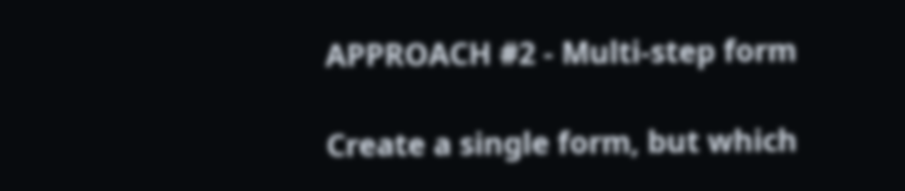APPROACH #2 - Multi-step form

Create a single form, but which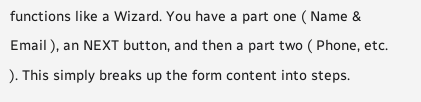functions like a Wizard. You have a part one ( Name & Email ), an NEXT button, and then a part two ( Phone, etc. ). This simply breaks up the form content into steps.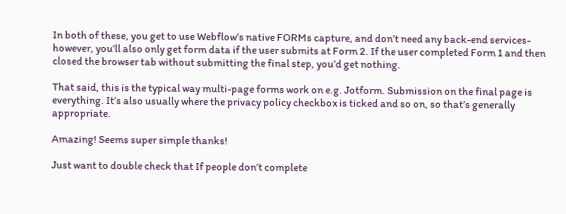In both of these, you get to use Webflow’s native FORMs capture, and don’t need any back-end services- however, you’ll also only get form data if the user submits at Form 2. If the user completed Form 1 and then closed the browser tab without submitting the final step, you’d get nothing.

That said, this is the typical way multi-page forms work on e.g. Jotform. Submission on the final page is everything. It’s also usually where the privacy policy checkbox is ticked and so on, so that’s generally appropriate.

Amazing! Seems super simple thanks!

Just want to double check that If people don’t complete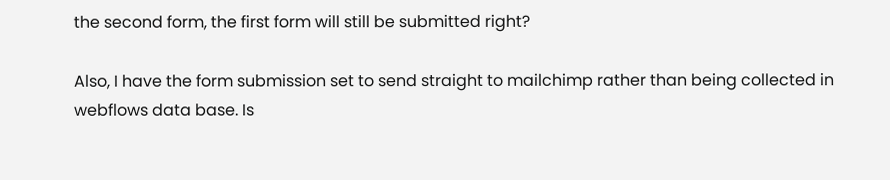the second form, the first form will still be submitted right?

Also, I have the form submission set to send straight to mailchimp rather than being collected in webflows data base. Is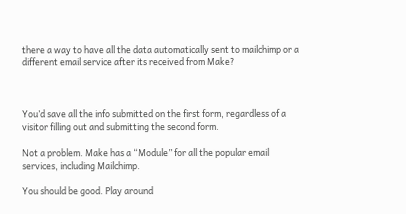there a way to have all the data automatically sent to mailchimp or a different email service after its received from Make?



You’d save all the info submitted on the first form, regardless of a visitor filling out and submitting the second form.

Not a problem. Make has a “Module” for all the popular email services, including Mailchimp.

You should be good. Play around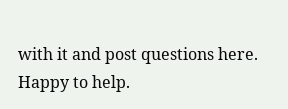with it and post questions here. Happy to help.